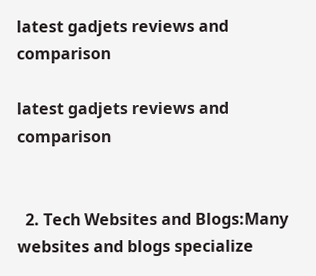latest gadjets reviews and comparison

latest gadjets reviews and comparison


  2. Tech Websites and Blogs:Many websites and blogs specialize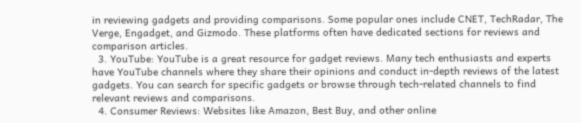in reviewing gadgets and providing comparisons. Some popular ones include CNET, TechRadar, The Verge, Engadget, and Gizmodo. These platforms often have dedicated sections for reviews and comparison articles.
  3. YouTube: YouTube is a great resource for gadget reviews. Many tech enthusiasts and experts have YouTube channels where they share their opinions and conduct in-depth reviews of the latest gadgets. You can search for specific gadgets or browse through tech-related channels to find relevant reviews and comparisons.
  4. Consumer Reviews: Websites like Amazon, Best Buy, and other online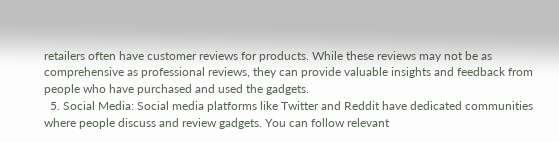retailers often have customer reviews for products. While these reviews may not be as comprehensive as professional reviews, they can provide valuable insights and feedback from people who have purchased and used the gadgets.
  5. Social Media: Social media platforms like Twitter and Reddit have dedicated communities where people discuss and review gadgets. You can follow relevant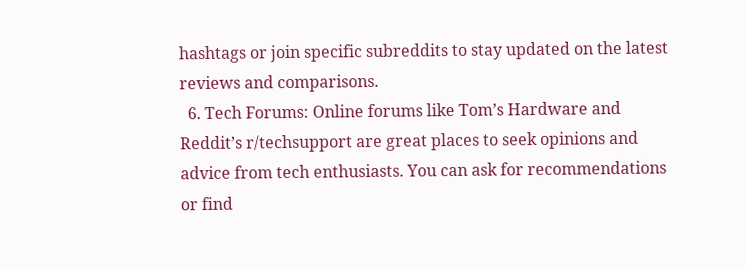hashtags or join specific subreddits to stay updated on the latest reviews and comparisons.
  6. Tech Forums: Online forums like Tom’s Hardware and Reddit’s r/techsupport are great places to seek opinions and advice from tech enthusiasts. You can ask for recommendations or find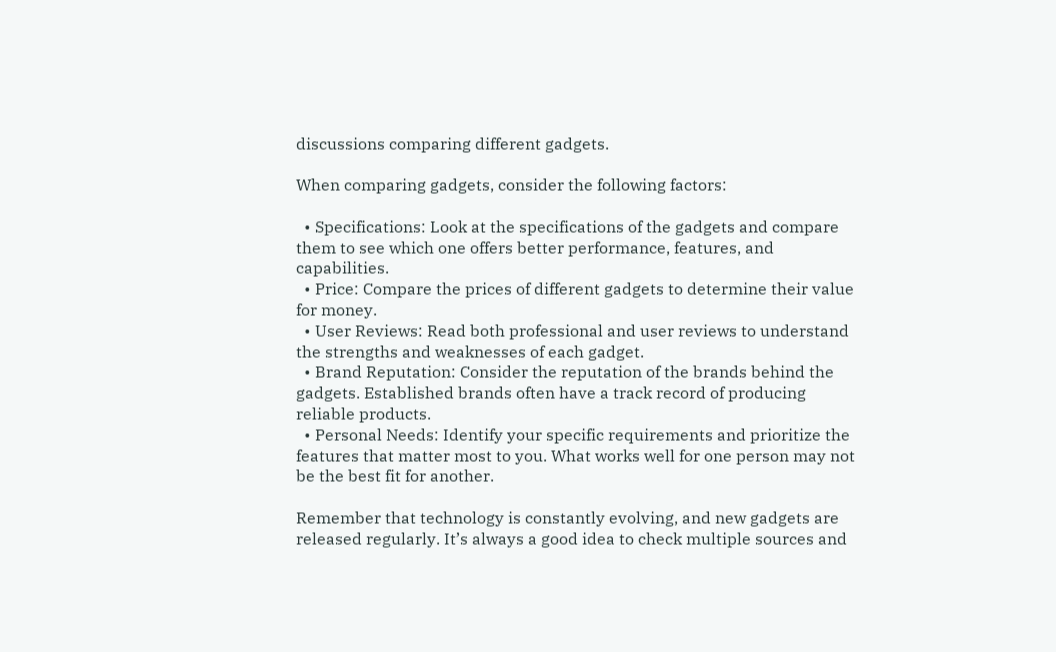discussions comparing different gadgets.

When comparing gadgets, consider the following factors:

  • Specifications: Look at the specifications of the gadgets and compare them to see which one offers better performance, features, and capabilities.
  • Price: Compare the prices of different gadgets to determine their value for money.
  • User Reviews: Read both professional and user reviews to understand the strengths and weaknesses of each gadget.
  • Brand Reputation: Consider the reputation of the brands behind the gadgets. Established brands often have a track record of producing reliable products.
  • Personal Needs: Identify your specific requirements and prioritize the features that matter most to you. What works well for one person may not be the best fit for another.

Remember that technology is constantly evolving, and new gadgets are released regularly. It’s always a good idea to check multiple sources and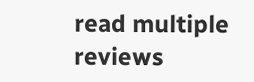read multiple reviews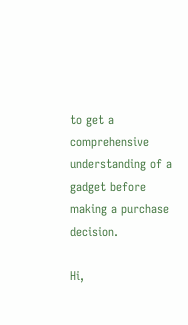to get a comprehensive understanding of a gadget before making a purchase decision.

Hi,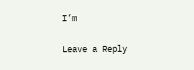I’m

Leave a Reply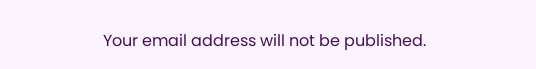Your email address will not be published.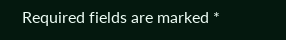Required fields are marked *